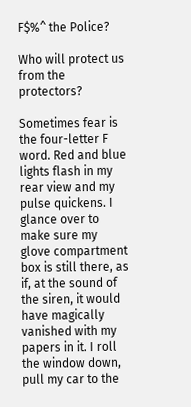F$%^ the Police?

Who will protect us from the protectors?

Sometimes fear is the four-letter F word. Red and blue lights flash in my rear view and my pulse quickens. I glance over to make sure my glove compartment box is still there, as if, at the sound of the siren, it would have magically vanished with my papers in it. I roll the window down, pull my car to the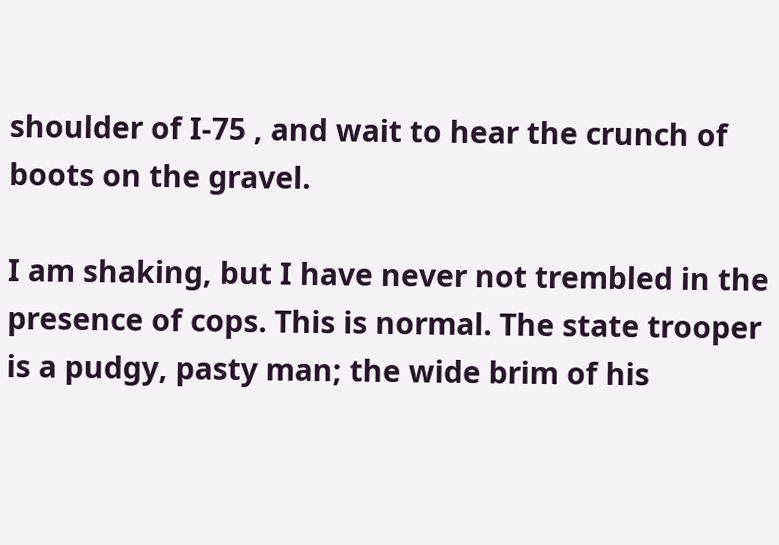shoulder of I-75 , and wait to hear the crunch of boots on the gravel.

I am shaking, but I have never not trembled in the presence of cops. This is normal. The state trooper is a pudgy, pasty man; the wide brim of his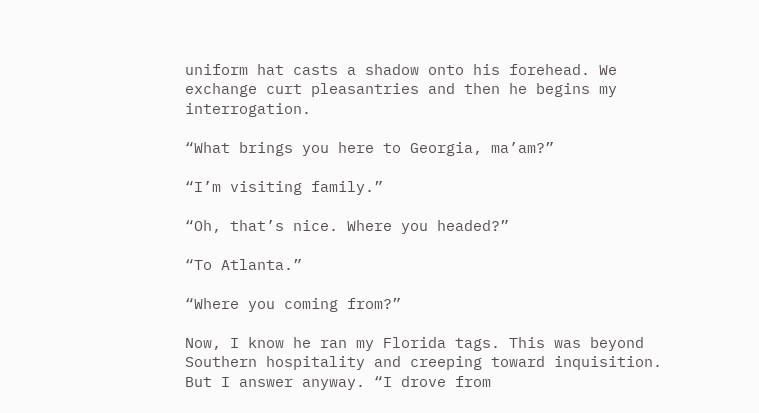uniform hat casts a shadow onto his forehead. We exchange curt pleasantries and then he begins my interrogation.

“What brings you here to Georgia, ma’am?”

“I’m visiting family.”

“Oh, that’s nice. Where you headed?”

“To Atlanta.”

“Where you coming from?”

Now, I know he ran my Florida tags. This was beyond Southern hospitality and creeping toward inquisition. But I answer anyway. “I drove from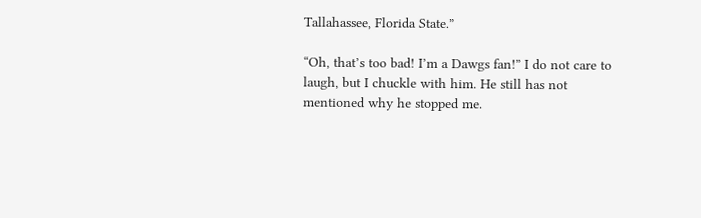Tallahassee, Florida State.”

“Oh, that’s too bad! I’m a Dawgs fan!” I do not care to laugh, but I chuckle with him. He still has not mentioned why he stopped me.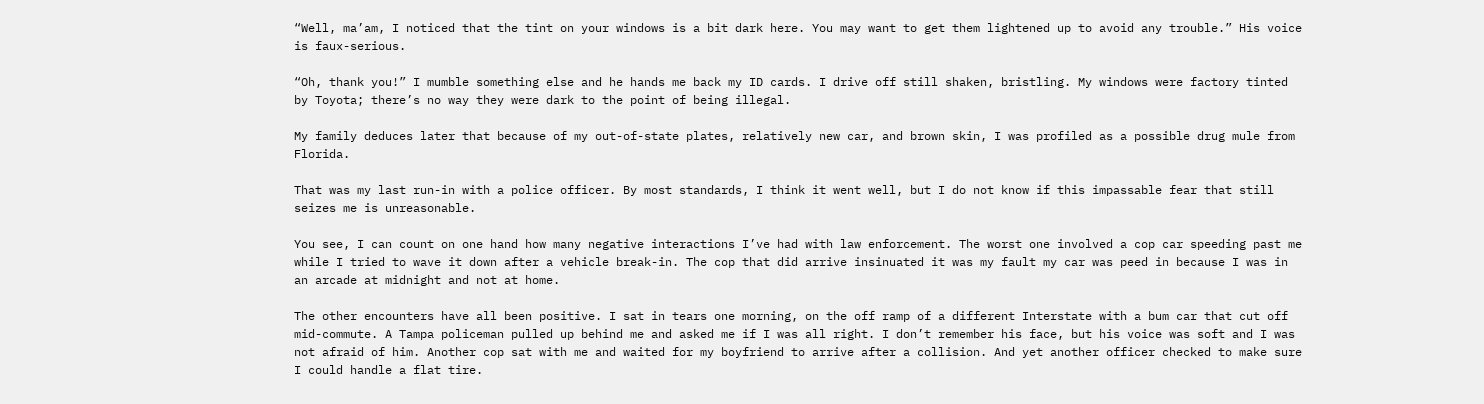“Well, ma’am, I noticed that the tint on your windows is a bit dark here. You may want to get them lightened up to avoid any trouble.” His voice is faux-serious.

“Oh, thank you!” I mumble something else and he hands me back my ID cards. I drive off still shaken, bristling. My windows were factory tinted by Toyota; there’s no way they were dark to the point of being illegal.

My family deduces later that because of my out-of-state plates, relatively new car, and brown skin, I was profiled as a possible drug mule from Florida.

That was my last run-in with a police officer. By most standards, I think it went well, but I do not know if this impassable fear that still seizes me is unreasonable.

You see, I can count on one hand how many negative interactions I’ve had with law enforcement. The worst one involved a cop car speeding past me while I tried to wave it down after a vehicle break-in. The cop that did arrive insinuated it was my fault my car was peed in because I was in an arcade at midnight and not at home.

The other encounters have all been positive. I sat in tears one morning, on the off ramp of a different Interstate with a bum car that cut off mid-commute. A Tampa policeman pulled up behind me and asked me if I was all right. I don’t remember his face, but his voice was soft and I was not afraid of him. Another cop sat with me and waited for my boyfriend to arrive after a collision. And yet another officer checked to make sure I could handle a flat tire.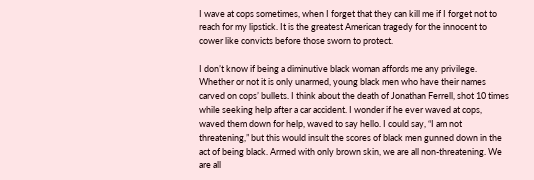I wave at cops sometimes, when I forget that they can kill me if I forget not to reach for my lipstick. It is the greatest American tragedy for the innocent to cower like convicts before those sworn to protect.

I don’t know if being a diminutive black woman affords me any privilege. Whether or not it is only unarmed, young black men who have their names carved on cops’ bullets. I think about the death of Jonathan Ferrell, shot 10 times while seeking help after a car accident. I wonder if he ever waved at cops, waved them down for help, waved to say hello. I could say, “I am not threatening,” but this would insult the scores of black men gunned down in the act of being black. Armed with only brown skin, we are all non-threatening. We are all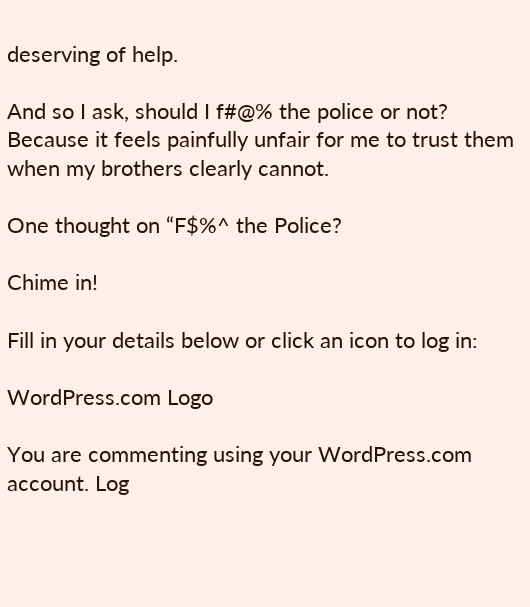deserving of help.

And so I ask, should I f#@% the police or not?  Because it feels painfully unfair for me to trust them when my brothers clearly cannot.

One thought on “F$%^ the Police?

Chime in!

Fill in your details below or click an icon to log in:

WordPress.com Logo

You are commenting using your WordPress.com account. Log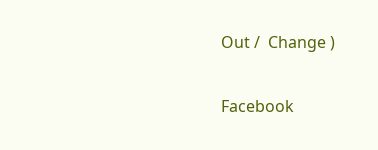Out /  Change )

Facebook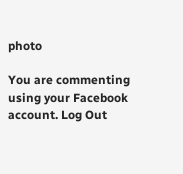photo

You are commenting using your Facebook account. Log Out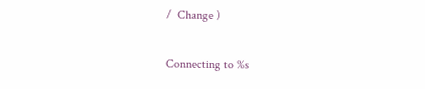/  Change )

Connecting to %s